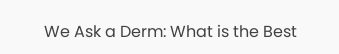We Ask a Derm: What is the Best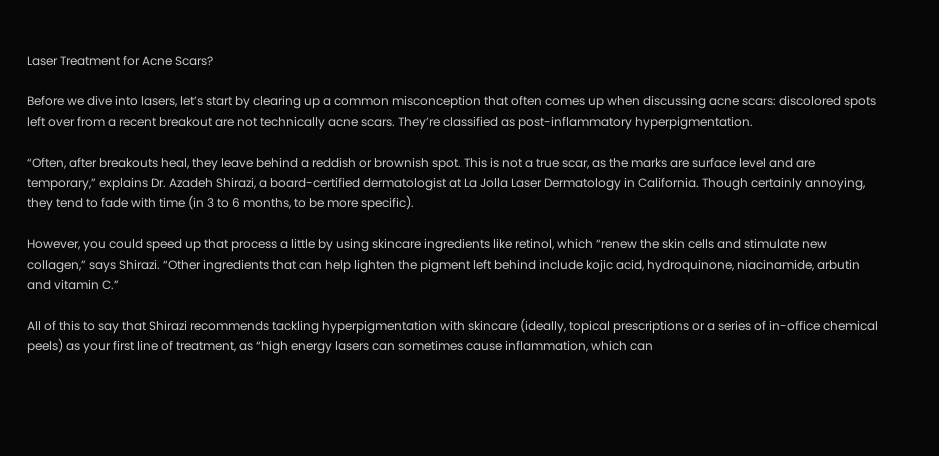Laser Treatment for Acne Scars?

Before we dive into lasers, let’s start by clearing up a common misconception that often comes up when discussing acne scars: discolored spots left over from a recent breakout are not technically acne scars. They’re classified as post-inflammatory hyperpigmentation.

“Often, after breakouts heal, they leave behind a reddish or brownish spot. This is not a true scar, as the marks are surface level and are temporary,” explains Dr. Azadeh Shirazi, a board-certified dermatologist at La Jolla Laser Dermatology in California. Though certainly annoying, they tend to fade with time (in 3 to 6 months, to be more specific).

However, you could speed up that process a little by using skincare ingredients like retinol, which “renew the skin cells and stimulate new collagen,” says Shirazi. “Other ingredients that can help lighten the pigment left behind include kojic acid, hydroquinone, niacinamide, arbutin and vitamin C.”

All of this to say that Shirazi recommends tackling hyperpigmentation with skincare (ideally, topical prescriptions or a series of in-office chemical peels) as your first line of treatment, as “high energy lasers can sometimes cause inflammation, which can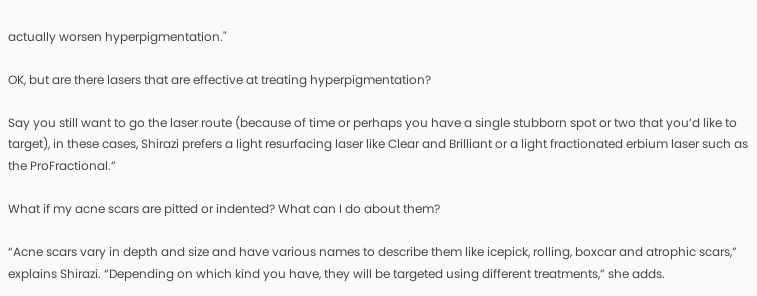actually worsen hyperpigmentation."

OK, but are there lasers that are effective at treating hyperpigmentation?

Say you still want to go the laser route (because of time or perhaps you have a single stubborn spot or two that you’d like to target), in these cases, Shirazi prefers a light resurfacing laser like Clear and Brilliant or a light fractionated erbium laser such as the ProFractional.”

What if my acne scars are pitted or indented? What can I do about them?

“Acne scars vary in depth and size and have various names to describe them like icepick, rolling, boxcar and atrophic scars,” explains Shirazi. “Depending on which kind you have, they will be targeted using different treatments,” she adds.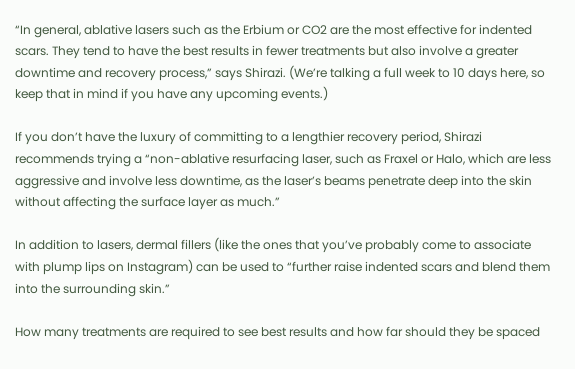“In general, ablative lasers such as the Erbium or CO2 are the most effective for indented scars. They tend to have the best results in fewer treatments but also involve a greater downtime and recovery process,” says Shirazi. (We’re talking a full week to 10 days here, so keep that in mind if you have any upcoming events.)

If you don’t have the luxury of committing to a lengthier recovery period, Shirazi recommends trying a “non-ablative resurfacing laser, such as Fraxel or Halo, which are less aggressive and involve less downtime, as the laser’s beams penetrate deep into the skin without affecting the surface layer as much.”

In addition to lasers, dermal fillers (like the ones that you’ve probably come to associate with plump lips on Instagram) can be used to “further raise indented scars and blend them into the surrounding skin.”

How many treatments are required to see best results and how far should they be spaced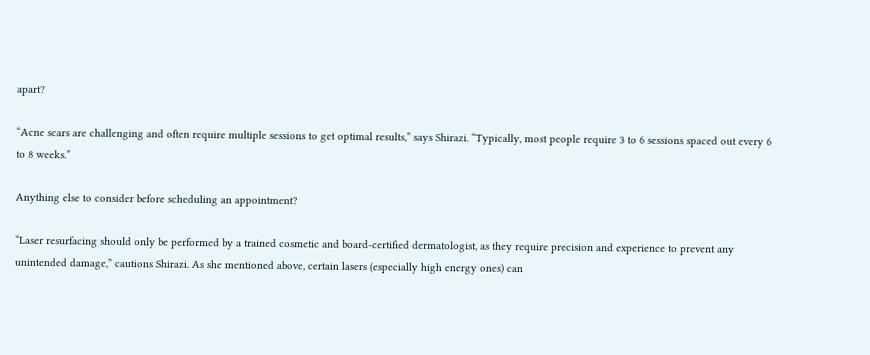apart?

“Acne scars are challenging and often require multiple sessions to get optimal results,” says Shirazi. “Typically, most people require 3 to 6 sessions spaced out every 6 to 8 weeks.”

Anything else to consider before scheduling an appointment?

“Laser resurfacing should only be performed by a trained cosmetic and board-certified dermatologist, as they require precision and experience to prevent any unintended damage,” cautions Shirazi. As she mentioned above, certain lasers (especially high energy ones) can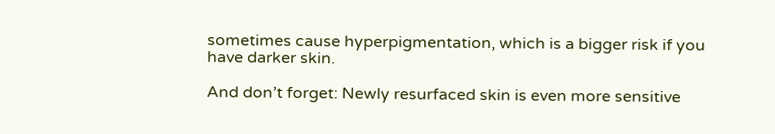sometimes cause hyperpigmentation, which is a bigger risk if you have darker skin.

And don’t forget: Newly resurfaced skin is even more sensitive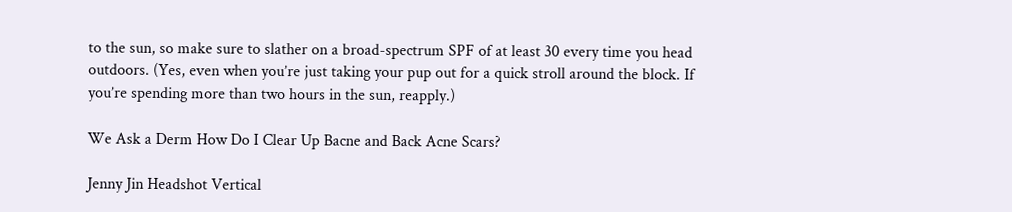to the sun, so make sure to slather on a broad-spectrum SPF of at least 30 every time you head outdoors. (Yes, even when you’re just taking your pup out for a quick stroll around the block. If you’re spending more than two hours in the sun, reapply.)

We Ask a Derm How Do I Clear Up Bacne and Back Acne Scars?

Jenny Jin Headshot Vertical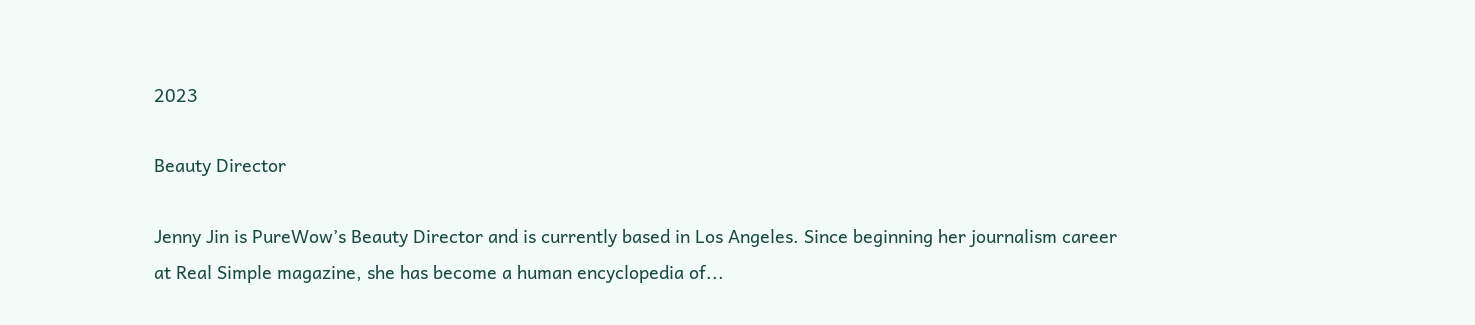2023

Beauty Director

Jenny Jin is PureWow’s Beauty Director and is currently based in Los Angeles. Since beginning her journalism career at Real Simple magazine, she has become a human encyclopedia of...